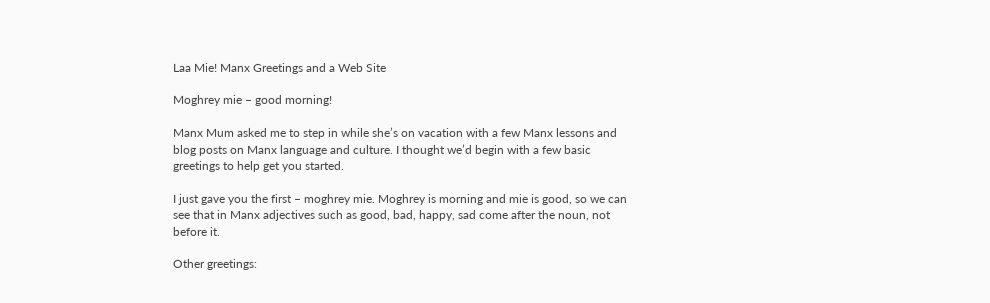Laa Mie! Manx Greetings and a Web Site

Moghrey mie – good morning!

Manx Mum asked me to step in while she’s on vacation with a few Manx lessons and blog posts on Manx language and culture. I thought we’d begin with a few basic greetings to help get you started.

I just gave you the first – moghrey mie. Moghrey is morning and mie is good, so we can see that in Manx adjectives such as good, bad, happy, sad come after the noun, not before it.

Other greetings: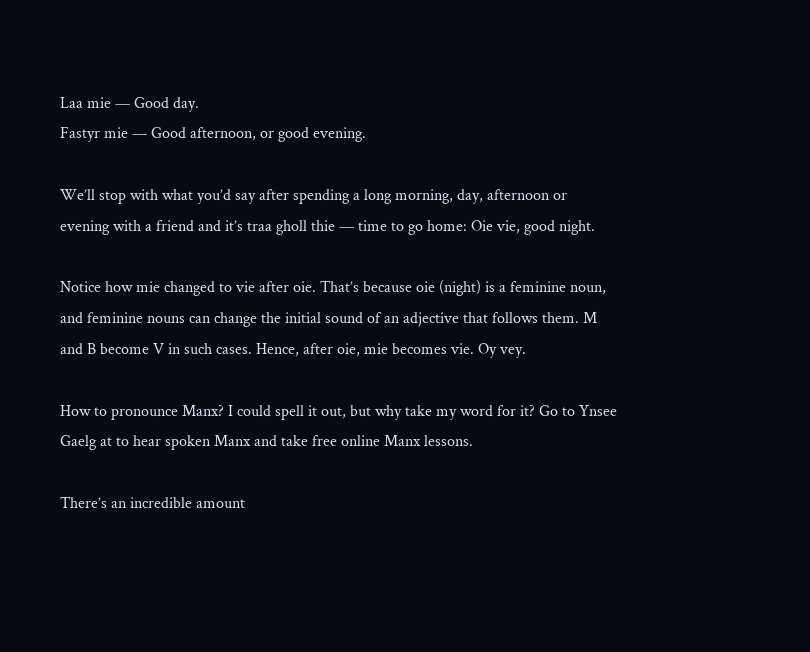Laa mie — Good day.
Fastyr mie — Good afternoon, or good evening.

We’ll stop with what you’d say after spending a long morning, day, afternoon or evening with a friend and it’s traa gholl thie — time to go home: Oie vie, good night.

Notice how mie changed to vie after oie. That’s because oie (night) is a feminine noun, and feminine nouns can change the initial sound of an adjective that follows them. M and B become V in such cases. Hence, after oie, mie becomes vie. Oy vey.

How to pronounce Manx? I could spell it out, but why take my word for it? Go to Ynsee Gaelg at to hear spoken Manx and take free online Manx lessons.

There’s an incredible amount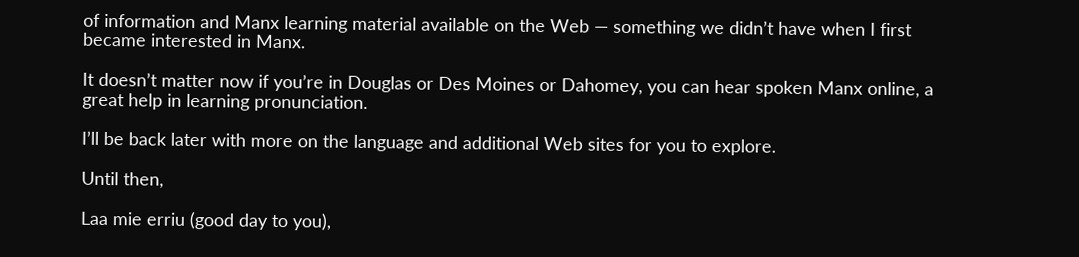of information and Manx learning material available on the Web — something we didn’t have when I first became interested in Manx.

It doesn’t matter now if you’re in Douglas or Des Moines or Dahomey, you can hear spoken Manx online, a great help in learning pronunciation.

I’ll be back later with more on the language and additional Web sites for you to explore.

Until then,

Laa mie erriu (good day to you),